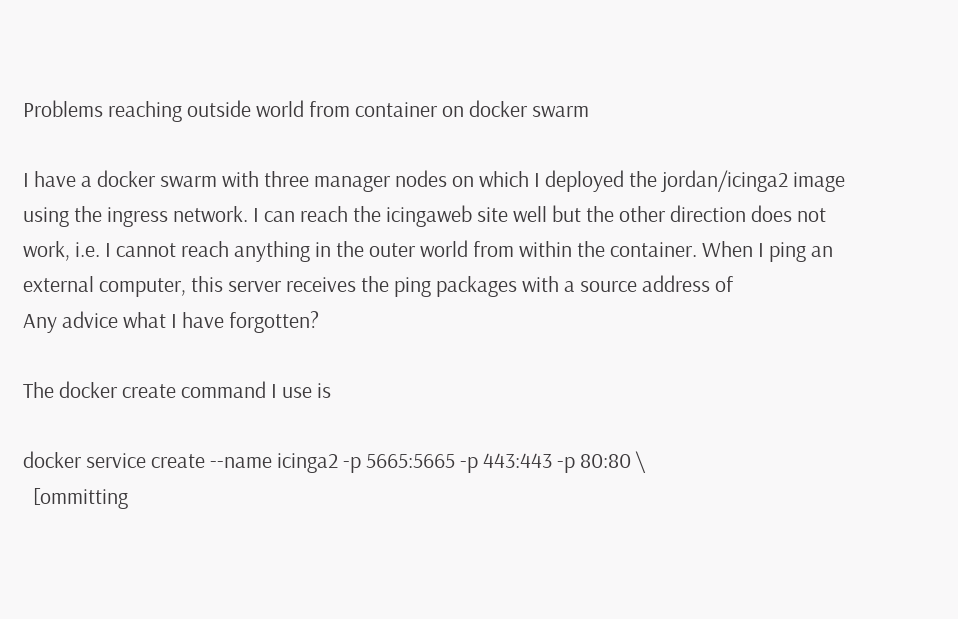Problems reaching outside world from container on docker swarm

I have a docker swarm with three manager nodes on which I deployed the jordan/icinga2 image using the ingress network. I can reach the icingaweb site well but the other direction does not work, i.e. I cannot reach anything in the outer world from within the container. When I ping an external computer, this server receives the ping packages with a source address of
Any advice what I have forgotten?

The docker create command I use is

docker service create --name icinga2 -p 5665:5665 -p 443:443 -p 80:80 \
  [ommitting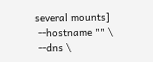several mounts]
 --hostname "" \
 --dns \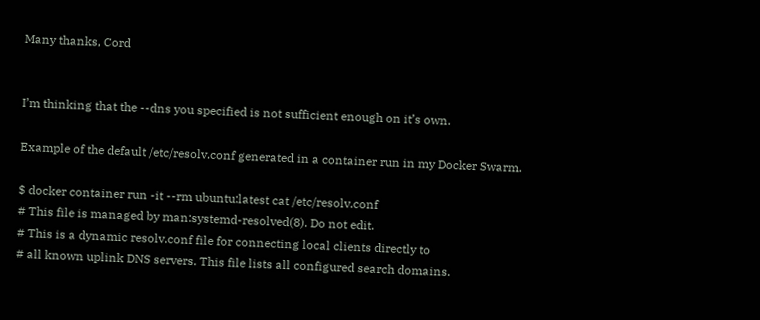Many thanks, Cord


I’m thinking that the --dns you specified is not sufficient enough on it’s own.

Example of the default /etc/resolv.conf generated in a container run in my Docker Swarm.

$ docker container run -it --rm ubuntu:latest cat /etc/resolv.conf
# This file is managed by man:systemd-resolved(8). Do not edit.
# This is a dynamic resolv.conf file for connecting local clients directly to
# all known uplink DNS servers. This file lists all configured search domains.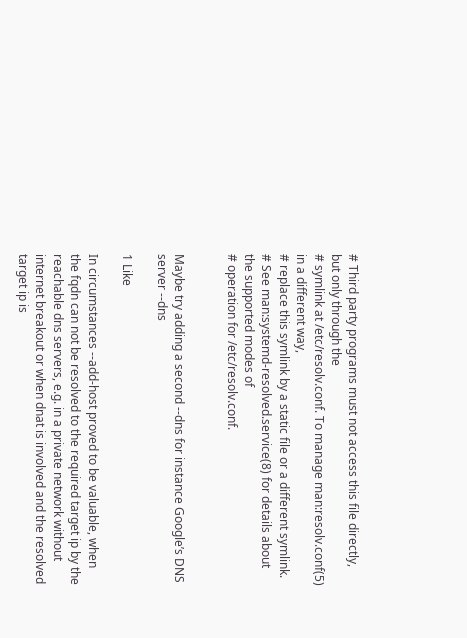# Third party programs must not access this file directly, but only through the
# symlink at /etc/resolv.conf. To manage man:resolv.conf(5) in a different way,
# replace this symlink by a static file or a different symlink.
# See man:systemd-resolved.service(8) for details about the supported modes of
# operation for /etc/resolv.conf.


Maybe try adding a second --dns for instance Google’s DNS server --dns

1 Like

In circumstances --add-host proved to be valuable, when the fqdn can not be resolved to the required target ip by the reachable dns servers, e.g. in a private network without internet breakout or when dnat is involved and the resolved target ip is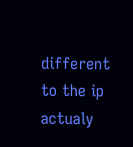different to the ip actualy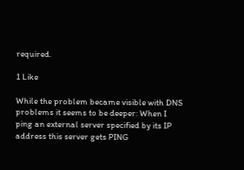required.

1 Like

While the problem became visible with DNS problems it seems to be deeper: When I ping an external server specified by its IP address this server gets PING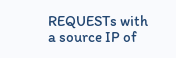REQUESTs with a source IP of